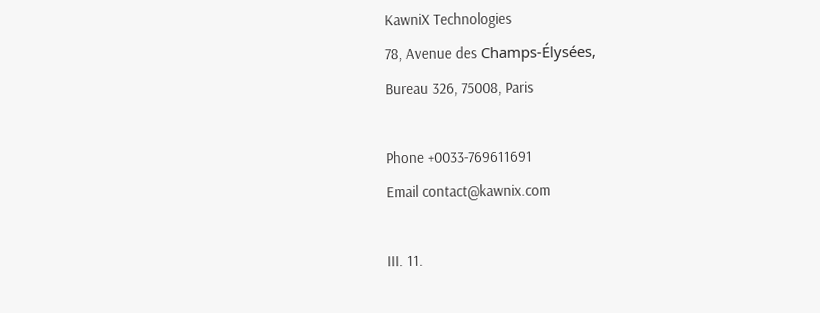KawniX Technologies
78, Avenue des Champs-Élysées,
Bureau 326, 75008, Paris

Phone +0033-769611691
Email contact@kawnix.com

III. 11.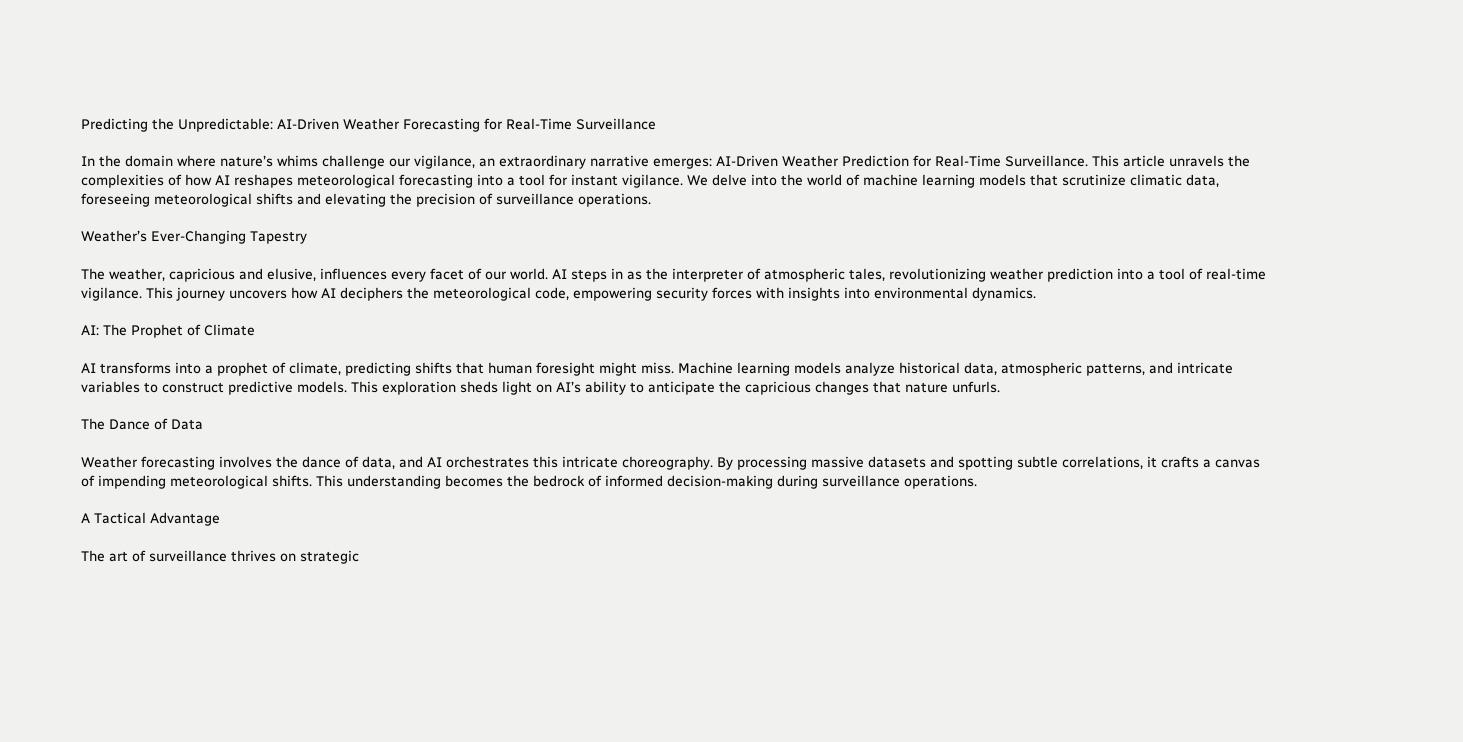Predicting the Unpredictable: AI-Driven Weather Forecasting for Real-Time Surveillance

In the domain where nature’s whims challenge our vigilance, an extraordinary narrative emerges: AI-Driven Weather Prediction for Real-Time Surveillance. This article unravels the complexities of how AI reshapes meteorological forecasting into a tool for instant vigilance. We delve into the world of machine learning models that scrutinize climatic data, foreseeing meteorological shifts and elevating the precision of surveillance operations.

Weather’s Ever-Changing Tapestry

The weather, capricious and elusive, influences every facet of our world. AI steps in as the interpreter of atmospheric tales, revolutionizing weather prediction into a tool of real-time vigilance. This journey uncovers how AI deciphers the meteorological code, empowering security forces with insights into environmental dynamics.

AI: The Prophet of Climate

AI transforms into a prophet of climate, predicting shifts that human foresight might miss. Machine learning models analyze historical data, atmospheric patterns, and intricate variables to construct predictive models. This exploration sheds light on AI’s ability to anticipate the capricious changes that nature unfurls.

The Dance of Data

Weather forecasting involves the dance of data, and AI orchestrates this intricate choreography. By processing massive datasets and spotting subtle correlations, it crafts a canvas of impending meteorological shifts. This understanding becomes the bedrock of informed decision-making during surveillance operations.

A Tactical Advantage

The art of surveillance thrives on strategic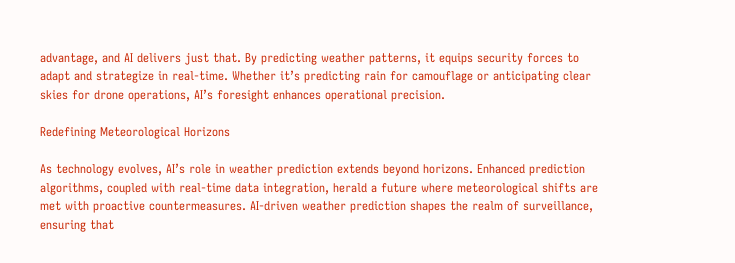advantage, and AI delivers just that. By predicting weather patterns, it equips security forces to adapt and strategize in real-time. Whether it’s predicting rain for camouflage or anticipating clear skies for drone operations, AI’s foresight enhances operational precision.

Redefining Meteorological Horizons

As technology evolves, AI’s role in weather prediction extends beyond horizons. Enhanced prediction algorithms, coupled with real-time data integration, herald a future where meteorological shifts are met with proactive countermeasures. AI-driven weather prediction shapes the realm of surveillance, ensuring that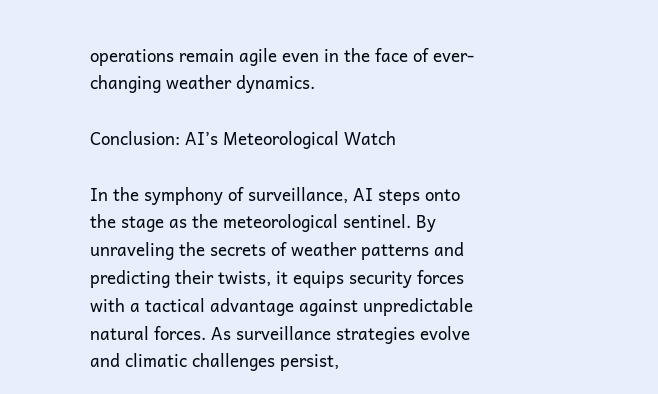operations remain agile even in the face of ever-changing weather dynamics.

Conclusion: AI’s Meteorological Watch

In the symphony of surveillance, AI steps onto the stage as the meteorological sentinel. By unraveling the secrets of weather patterns and predicting their twists, it equips security forces with a tactical advantage against unpredictable natural forces. As surveillance strategies evolve and climatic challenges persist,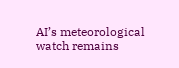AI’s meteorological watch remains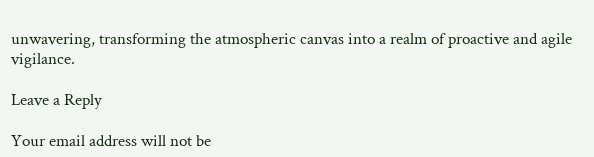unwavering, transforming the atmospheric canvas into a realm of proactive and agile vigilance.

Leave a Reply

Your email address will not be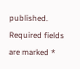published. Required fields are marked *